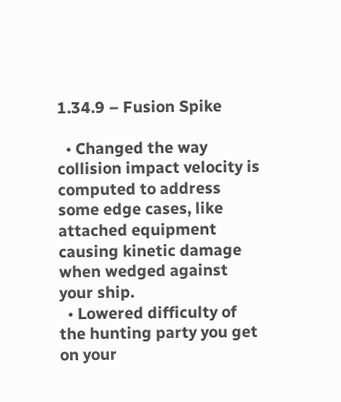1.34.9 – Fusion Spike

  • Changed the way collision impact velocity is computed to address some edge cases, like attached equipment causing kinetic damage when wedged against your ship.
  • Lowered difficulty of the hunting party you get on your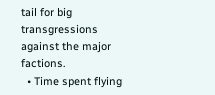tail for big transgressions against the major factions.
  • Time spent flying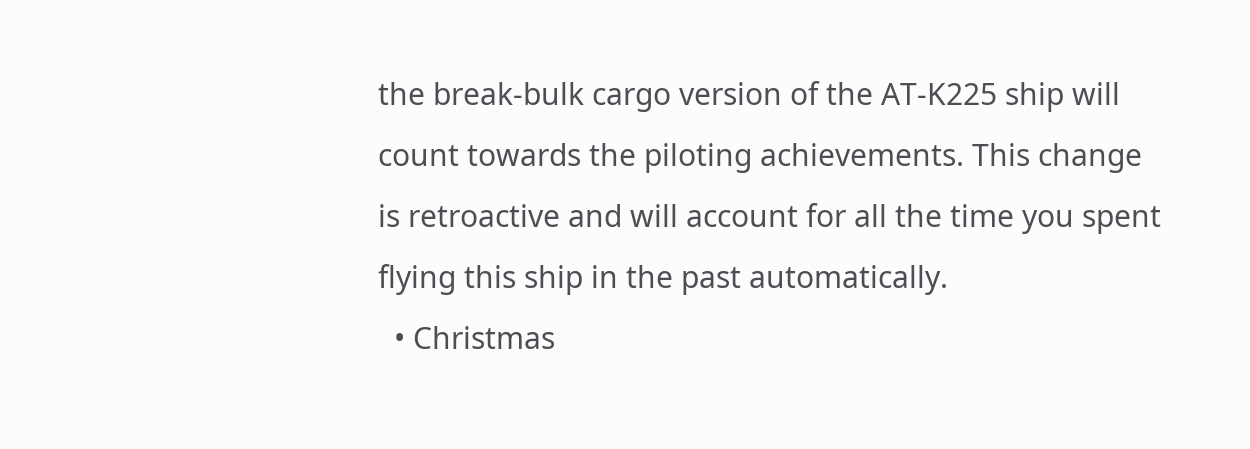the break-bulk cargo version of the AT-K225 ship will count towards the piloting achievements. This change is retroactive and will account for all the time you spent flying this ship in the past automatically.
  • Christmas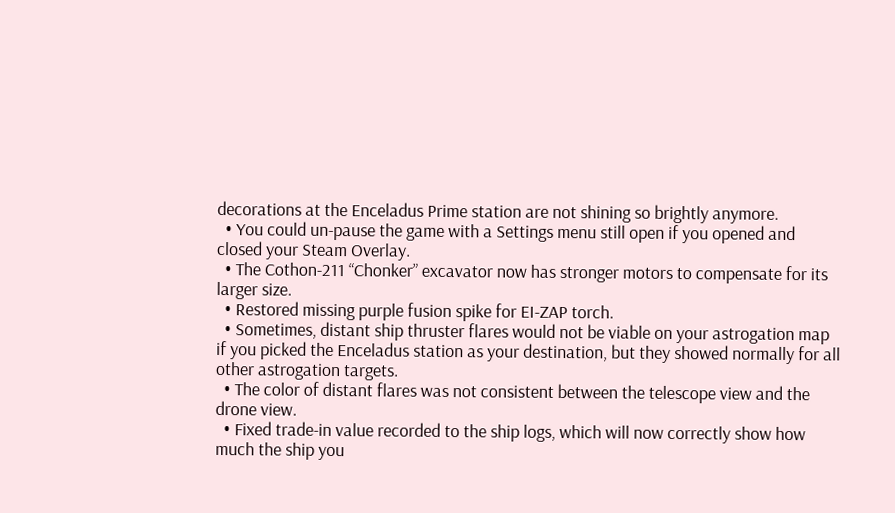decorations at the Enceladus Prime station are not shining so brightly anymore.
  • You could un-pause the game with a Settings menu still open if you opened and closed your Steam Overlay.
  • The Cothon-211 “Chonker” excavator now has stronger motors to compensate for its larger size.
  • Restored missing purple fusion spike for EI-ZAP torch.
  • Sometimes, distant ship thruster flares would not be viable on your astrogation map if you picked the Enceladus station as your destination, but they showed normally for all other astrogation targets.
  • The color of distant flares was not consistent between the telescope view and the drone view.
  • Fixed trade-in value recorded to the ship logs, which will now correctly show how much the ship you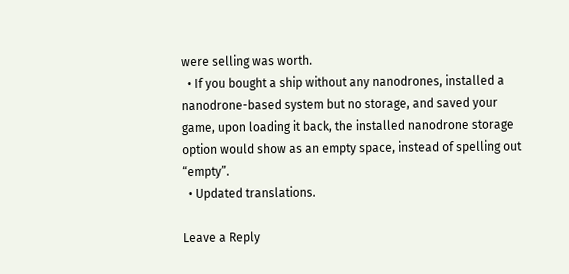were selling was worth.
  • If you bought a ship without any nanodrones, installed a nanodrone-based system but no storage, and saved your game, upon loading it back, the installed nanodrone storage option would show as an empty space, instead of spelling out “empty”.
  • Updated translations.

Leave a Reply